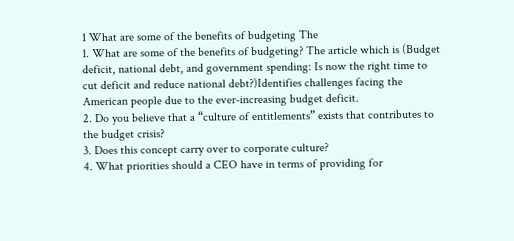1 What are some of the benefits of budgeting The
1. What are some of the benefits of budgeting? The article which is (Budget deficit, national debt, and government spending: Is now the right time to cut deficit and reduce national debt?)Identifies challenges facing the American people due to the ever-increasing budget deficit.
2. Do you believe that a “culture of entitlements” exists that contributes to the budget crisis?
3. Does this concept carry over to corporate culture?
4. What priorities should a CEO have in terms of providing for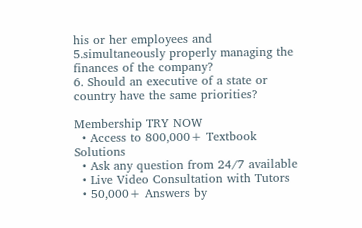his or her employees and 5.simultaneously properly managing the finances of the company?
6. Should an executive of a state or country have the same priorities?

Membership TRY NOW
  • Access to 800,000+ Textbook Solutions
  • Ask any question from 24/7 available
  • Live Video Consultation with Tutors
  • 50,000+ Answers by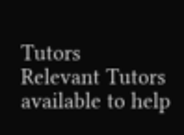Tutors
Relevant Tutors available to help